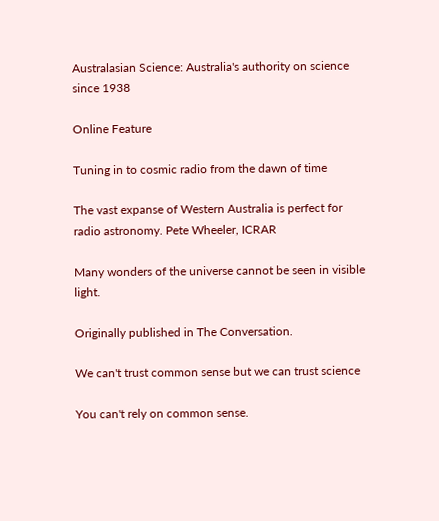Australasian Science: Australia's authority on science since 1938

Online Feature

Tuning in to cosmic radio from the dawn of time

The vast expanse of Western Australia is perfect for radio astronomy. Pete Wheeler, ICRAR

Many wonders of the universe cannot be seen in visible light.

Originally published in The Conversation.

We can't trust common sense but we can trust science

You can't rely on common sense.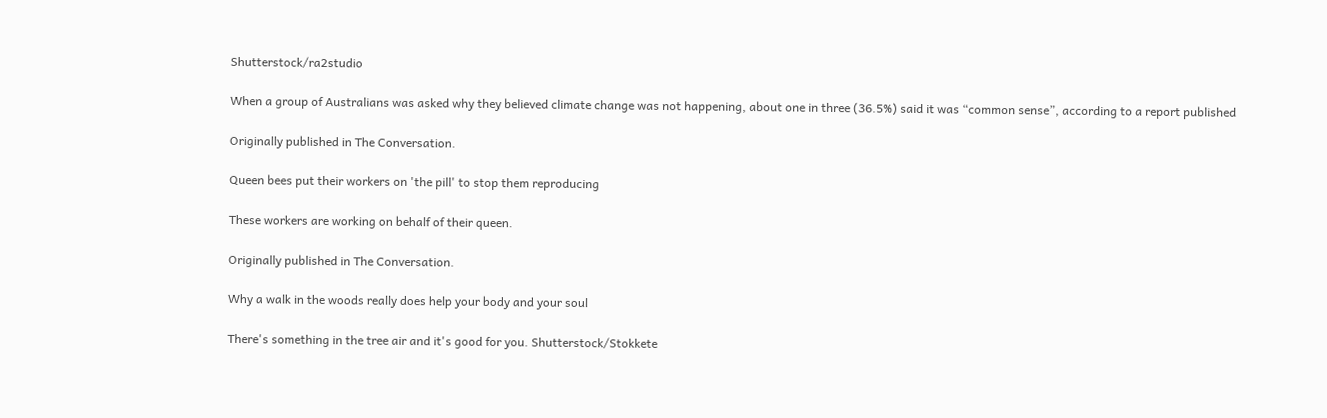Shutterstock/ra2studio

When a group of Australians was asked why they believed climate change was not happening, about one in three (36.5%) said it was “common sense”, according to a report published

Originally published in The Conversation.

Queen bees put their workers on 'the pill' to stop them reproducing

These workers are working on behalf of their queen.

Originally published in The Conversation.

Why a walk in the woods really does help your body and your soul

There's something in the tree air and it's good for you. Shutterstock/Stokkete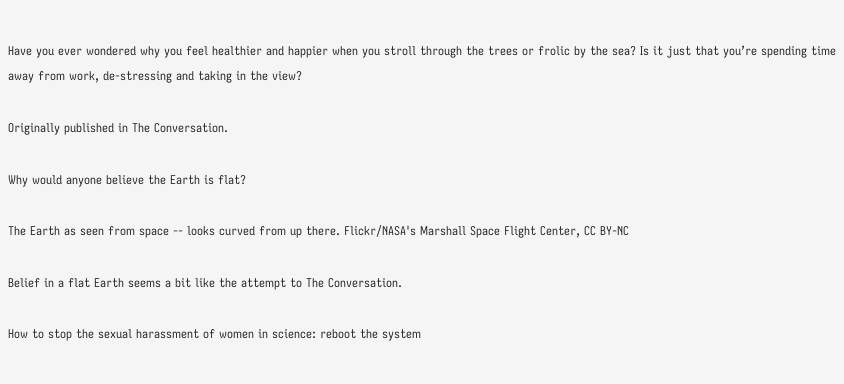Have you ever wondered why you feel healthier and happier when you stroll through the trees or frolic by the sea? Is it just that you’re spending time away from work, de-stressing and taking in the view?

Originally published in The Conversation.

Why would anyone believe the Earth is flat?

The Earth as seen from space -- looks curved from up there. Flickr/NASA's Marshall Space Flight Center, CC BY-NC

Belief in a flat Earth seems a bit like the attempt to The Conversation.

How to stop the sexual harassment of women in science: reboot the system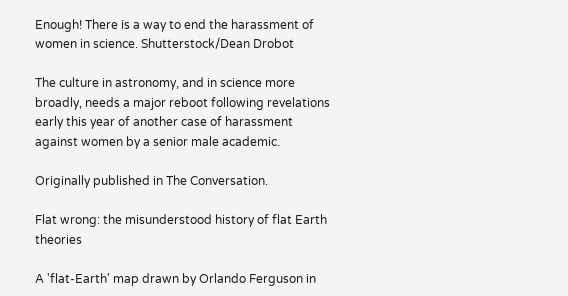Enough! There is a way to end the harassment of women in science. Shutterstock/Dean Drobot

The culture in astronomy, and in science more broadly, needs a major reboot following revelations early this year of another case of harassment against women by a senior male academic.

Originally published in The Conversation.

Flat wrong: the misunderstood history of flat Earth theories

A 'flat-Earth' map drawn by Orlando Ferguson in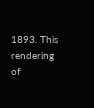1893. This rendering of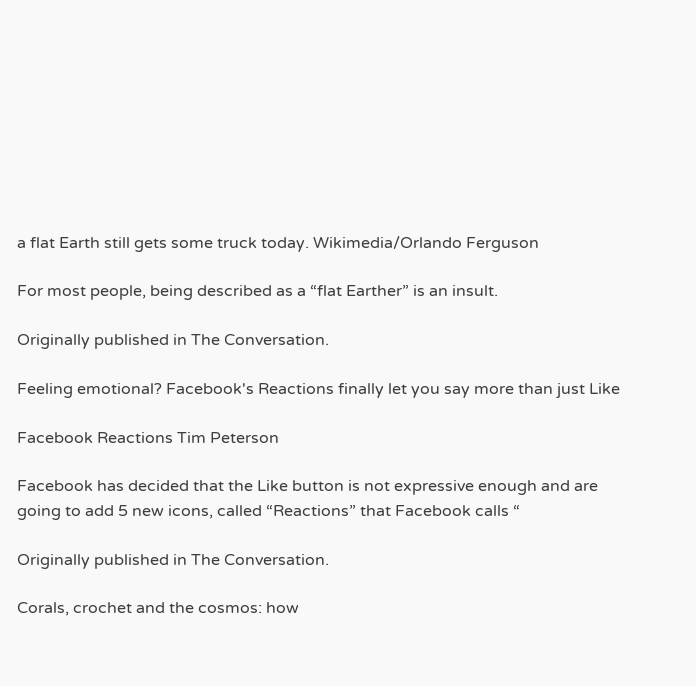a flat Earth still gets some truck today. Wikimedia/Orlando Ferguson

For most people, being described as a “flat Earther” is an insult.

Originally published in The Conversation.

Feeling emotional? Facebook's Reactions finally let you say more than just Like

Facebook Reactions Tim Peterson

Facebook has decided that the Like button is not expressive enough and are going to add 5 new icons, called “Reactions” that Facebook calls “

Originally published in The Conversation.

Corals, crochet and the cosmos: how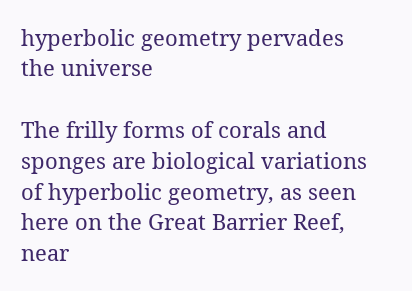hyperbolic geometry pervades the universe

The frilly forms of corals and sponges are biological variations of hyperbolic geometry, as seen here on the Great Barrier Reef, near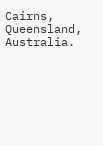Cairns, Queensland, Australia.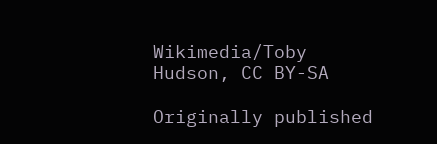Wikimedia/Toby Hudson, CC BY-SA

Originally published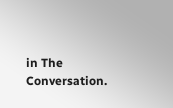in The Conversation.